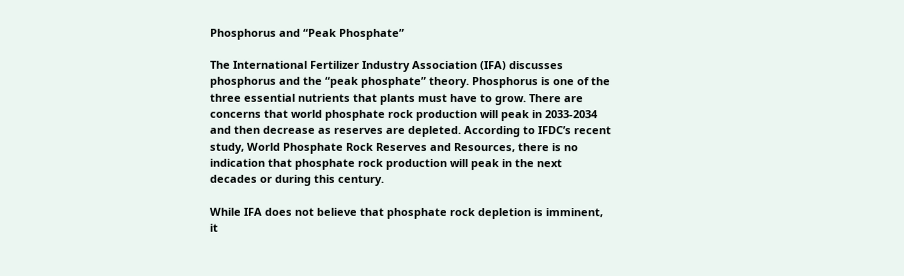Phosphorus and “Peak Phosphate”

The International Fertilizer Industry Association (IFA) discusses phosphorus and the “peak phosphate” theory. Phosphorus is one of the three essential nutrients that plants must have to grow. There are concerns that world phosphate rock production will peak in 2033-2034 and then decrease as reserves are depleted. According to IFDC’s recent study, World Phosphate Rock Reserves and Resources, there is no indication that phosphate rock production will peak in the next decades or during this century.

While IFA does not believe that phosphate rock depletion is imminent, it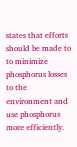states that efforts should be made to to minimize phosphorus losses to the environment and use phosphorus more efficiently.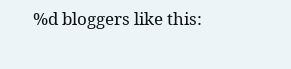%d bloggers like this: